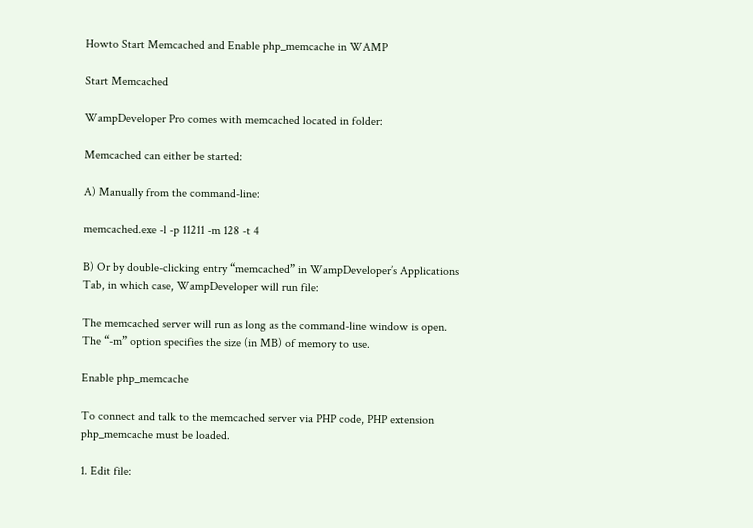Howto Start Memcached and Enable php_memcache in WAMP

Start Memcached

WampDeveloper Pro comes with memcached located in folder:

Memcached can either be started:

A) Manually from the command-line:

memcached.exe -l -p 11211 -m 128 -t 4

B) Or by double-clicking entry “memcached” in WampDeveloper’s Applications Tab, in which case, WampDeveloper will run file:

The memcached server will run as long as the command-line window is open. The “-m” option specifies the size (in MB) of memory to use.

Enable php_memcache

To connect and talk to the memcached server via PHP code, PHP extension php_memcache must be loaded.

1. Edit file: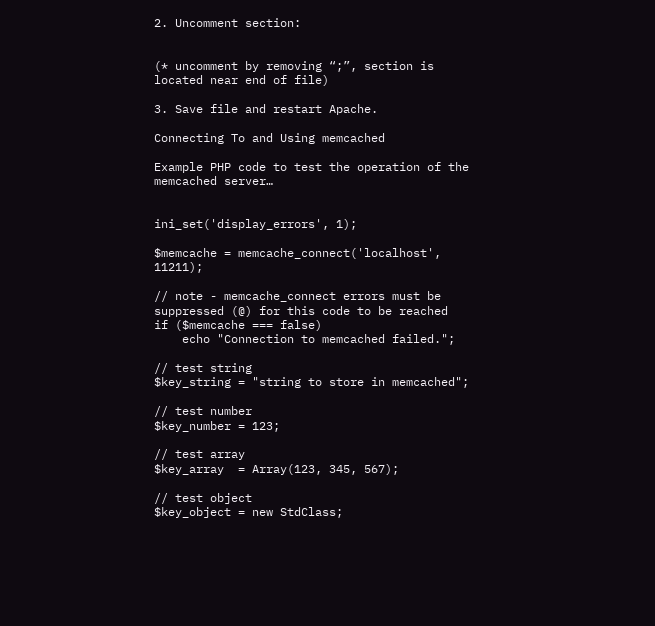2. Uncomment section:


(* uncomment by removing “;”, section is located near end of file)

3. Save file and restart Apache.

Connecting To and Using memcached

Example PHP code to test the operation of the memcached server…


ini_set('display_errors', 1);

$memcache = memcache_connect('localhost', 11211);

// note - memcache_connect errors must be suppressed (@) for this code to be reached
if ($memcache === false)
    echo "Connection to memcached failed.";

// test string
$key_string = "string to store in memcached";

// test number
$key_number = 123;

// test array
$key_array  = Array(123, 345, 567);

// test object
$key_object = new StdClass;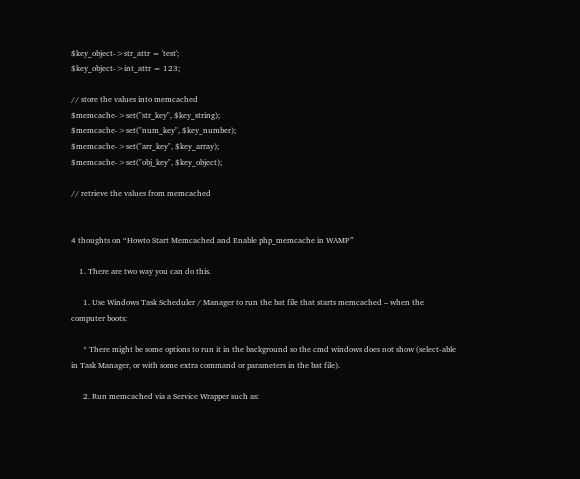$key_object->str_attr = 'test';
$key_object->int_attr = 123;

// store the values into memcached
$memcache->set("str_key", $key_string);
$memcache->set("num_key", $key_number);
$memcache->set("arr_key", $key_array);
$memcache->set("obj_key", $key_object);

// retrieve the values from memcached


4 thoughts on “Howto Start Memcached and Enable php_memcache in WAMP”

    1. There are two way you can do this.

      1. Use Windows Task Scheduler / Manager to run the bat file that starts memcached – when the computer boots:

      * There might be some options to run it in the background so the cmd windows does not show (select-able in Task Manager, or with some extra command or parameters in the bat file).

      2. Run memcached via a Service Wrapper such as: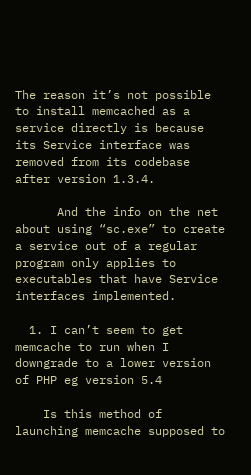The reason it’s not possible to install memcached as a service directly is because its Service interface was removed from its codebase after version 1.3.4.

      And the info on the net about using “sc.exe” to create a service out of a regular program only applies to executables that have Service interfaces implemented.

  1. I can’t seem to get memcache to run when I downgrade to a lower version of PHP eg version 5.4

    Is this method of launching memcache supposed to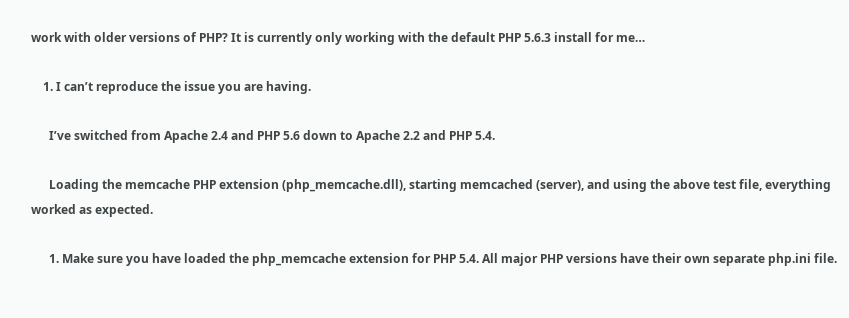work with older versions of PHP? It is currently only working with the default PHP 5.6.3 install for me…

    1. I can’t reproduce the issue you are having.

      I’ve switched from Apache 2.4 and PHP 5.6 down to Apache 2.2 and PHP 5.4.

      Loading the memcache PHP extension (php_memcache.dll), starting memcached (server), and using the above test file, everything worked as expected.

      1. Make sure you have loaded the php_memcache extension for PHP 5.4. All major PHP versions have their own separate php.ini file.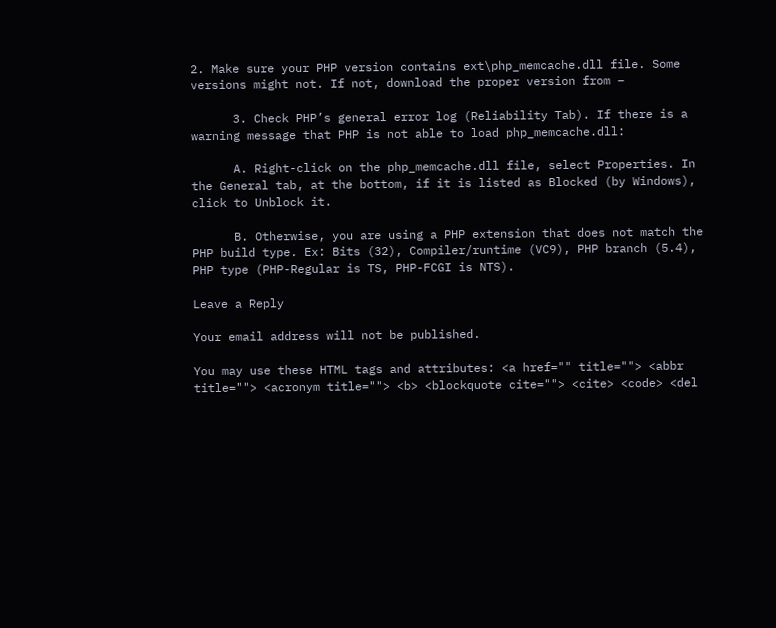2. Make sure your PHP version contains ext\php_memcache.dll file. Some versions might not. If not, download the proper version from –

      3. Check PHP’s general error log (Reliability Tab). If there is a warning message that PHP is not able to load php_memcache.dll:

      A. Right-click on the php_memcache.dll file, select Properties. In the General tab, at the bottom, if it is listed as Blocked (by Windows), click to Unblock it.

      B. Otherwise, you are using a PHP extension that does not match the PHP build type. Ex: Bits (32), Compiler/runtime (VC9), PHP branch (5.4), PHP type (PHP-Regular is TS, PHP-FCGI is NTS).

Leave a Reply

Your email address will not be published.

You may use these HTML tags and attributes: <a href="" title=""> <abbr title=""> <acronym title=""> <b> <blockquote cite=""> <cite> <code> <del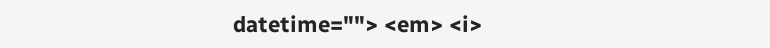datetime=""> <em> <i>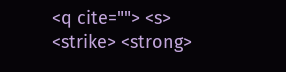<q cite=""> <s> <strike> <strong>